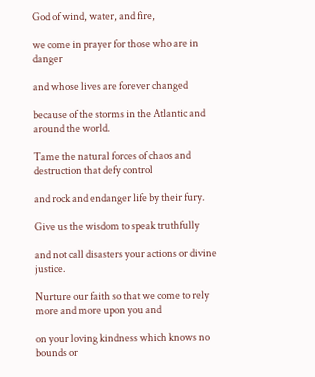God of wind, water, and fire,

we come in prayer for those who are in danger

and whose lives are forever changed

because of the storms in the Atlantic and around the world.

Tame the natural forces of chaos and destruction that defy control

and rock and endanger life by their fury.

Give us the wisdom to speak truthfully

and not call disasters your actions or divine justice.

Nurture our faith so that we come to rely more and more upon you and

on your loving kindness which knows no bounds or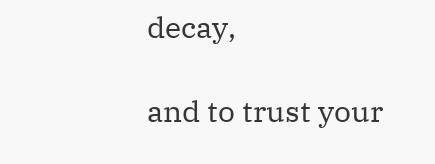decay,

and to trust your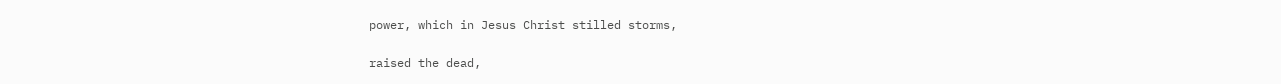power, which in Jesus Christ stilled storms,

raised the dead,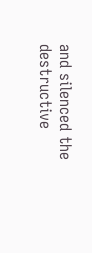and silenced the destructive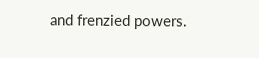and frenzied powers.